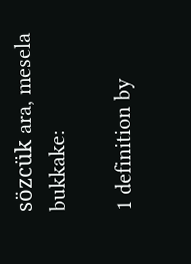sözcük ara, mesela bukkake:

1 definition by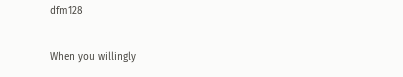dfm128

When you willingly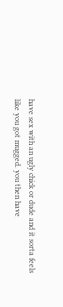have sex with an ugly chick or dude and it sorta feels like you got mugged. you then have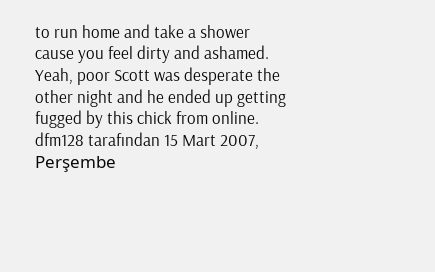to run home and take a shower cause you feel dirty and ashamed.
Yeah, poor Scott was desperate the other night and he ended up getting fugged by this chick from online.
dfm128 tarafından 15 Mart 2007, Perşembe